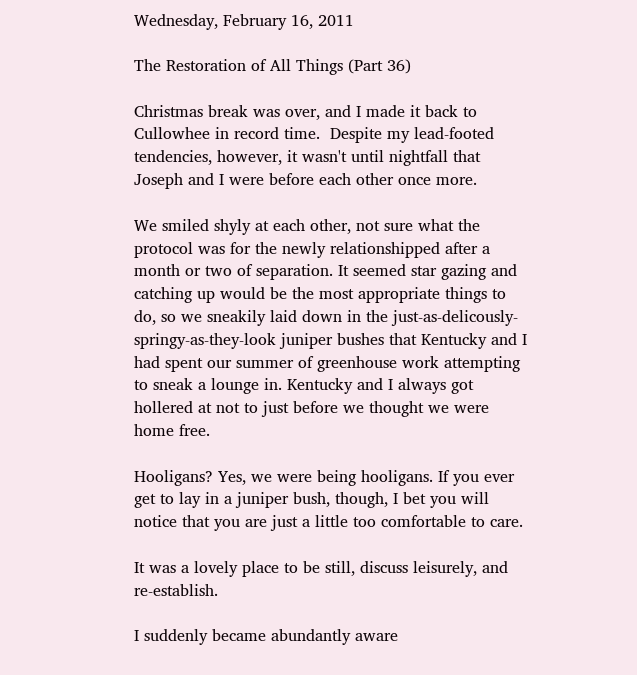Wednesday, February 16, 2011

The Restoration of All Things (Part 36)

Christmas break was over, and I made it back to Cullowhee in record time.  Despite my lead-footed tendencies, however, it wasn't until nightfall that Joseph and I were before each other once more.

We smiled shyly at each other, not sure what the protocol was for the newly relationshipped after a month or two of separation. It seemed star gazing and catching up would be the most appropriate things to do, so we sneakily laid down in the just-as-delicously-springy-as-they-look juniper bushes that Kentucky and I had spent our summer of greenhouse work attempting to sneak a lounge in. Kentucky and I always got hollered at not to just before we thought we were home free.

Hooligans? Yes, we were being hooligans. If you ever get to lay in a juniper bush, though, I bet you will notice that you are just a little too comfortable to care.

It was a lovely place to be still, discuss leisurely, and re-establish.

I suddenly became abundantly aware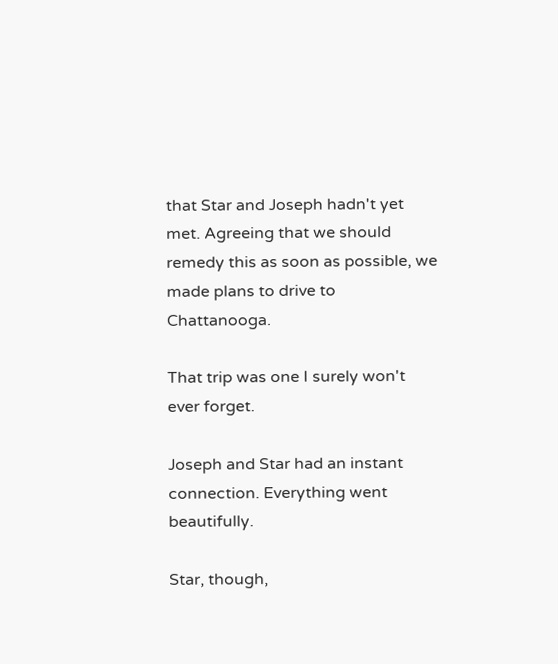that Star and Joseph hadn't yet met. Agreeing that we should remedy this as soon as possible, we made plans to drive to Chattanooga.

That trip was one I surely won't ever forget.

Joseph and Star had an instant connection. Everything went beautifully.

Star, though,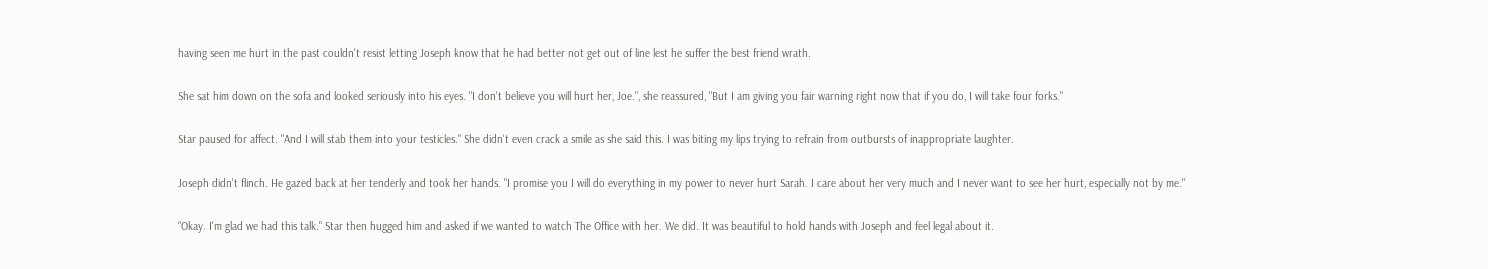having seen me hurt in the past couldn't resist letting Joseph know that he had better not get out of line lest he suffer the best friend wrath.

She sat him down on the sofa and looked seriously into his eyes. "I don't believe you will hurt her, Joe.", she reassured, "But I am giving you fair warning right now that if you do, I will take four forks."

Star paused for affect. "And I will stab them into your testicles." She didn't even crack a smile as she said this. I was biting my lips trying to refrain from outbursts of inappropriate laughter.

Joseph didn't flinch. He gazed back at her tenderly and took her hands. "I promise you I will do everything in my power to never hurt Sarah. I care about her very much and I never want to see her hurt, especially not by me."

"Okay. I'm glad we had this talk." Star then hugged him and asked if we wanted to watch The Office with her. We did. It was beautiful to hold hands with Joseph and feel legal about it.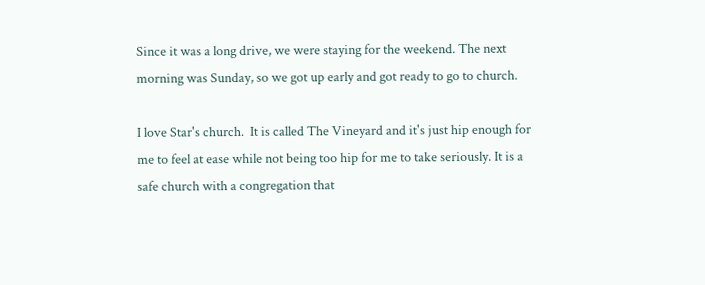Since it was a long drive, we were staying for the weekend. The next morning was Sunday, so we got up early and got ready to go to church.

I love Star's church.  It is called The Vineyard and it's just hip enough for me to feel at ease while not being too hip for me to take seriously. It is a safe church with a congregation that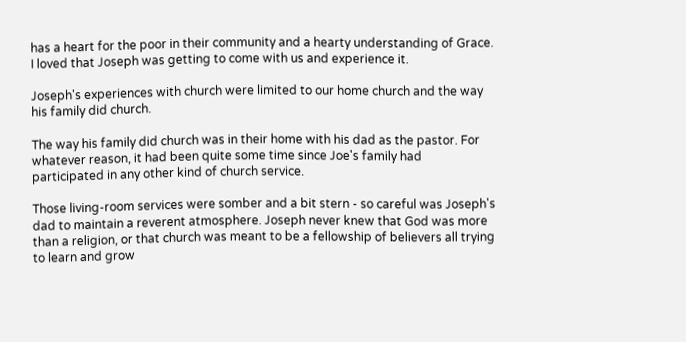has a heart for the poor in their community and a hearty understanding of Grace. I loved that Joseph was getting to come with us and experience it.

Joseph's experiences with church were limited to our home church and the way his family did church.

The way his family did church was in their home with his dad as the pastor. For whatever reason, it had been quite some time since Joe's family had participated in any other kind of church service.

Those living-room services were somber and a bit stern - so careful was Joseph's dad to maintain a reverent atmosphere. Joseph never knew that God was more than a religion, or that church was meant to be a fellowship of believers all trying to learn and grow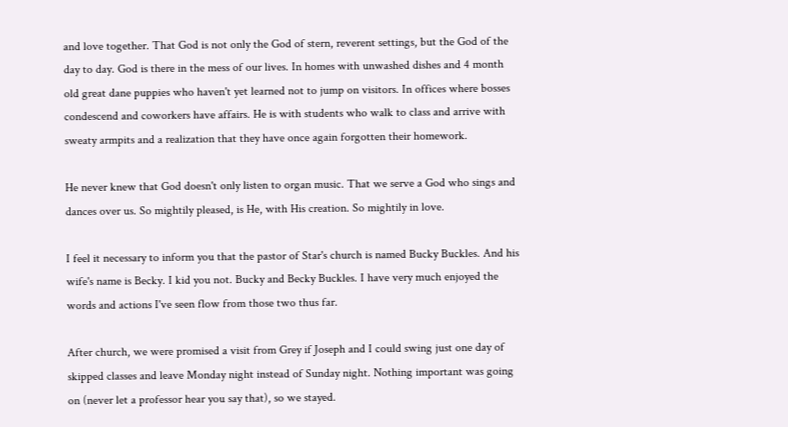and love together. That God is not only the God of stern, reverent settings, but the God of the day to day. God is there in the mess of our lives. In homes with unwashed dishes and 4 month old great dane puppies who haven't yet learned not to jump on visitors. In offices where bosses condescend and coworkers have affairs. He is with students who walk to class and arrive with sweaty armpits and a realization that they have once again forgotten their homework.

He never knew that God doesn't only listen to organ music. That we serve a God who sings and dances over us. So mightily pleased, is He, with His creation. So mightily in love.

I feel it necessary to inform you that the pastor of Star's church is named Bucky Buckles. And his wife's name is Becky. I kid you not. Bucky and Becky Buckles. I have very much enjoyed the words and actions I've seen flow from those two thus far.

After church, we were promised a visit from Grey if Joseph and I could swing just one day of skipped classes and leave Monday night instead of Sunday night. Nothing important was going on (never let a professor hear you say that), so we stayed.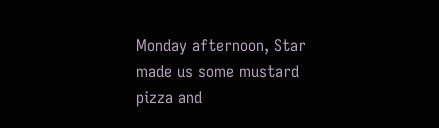Monday afternoon, Star made us some mustard pizza and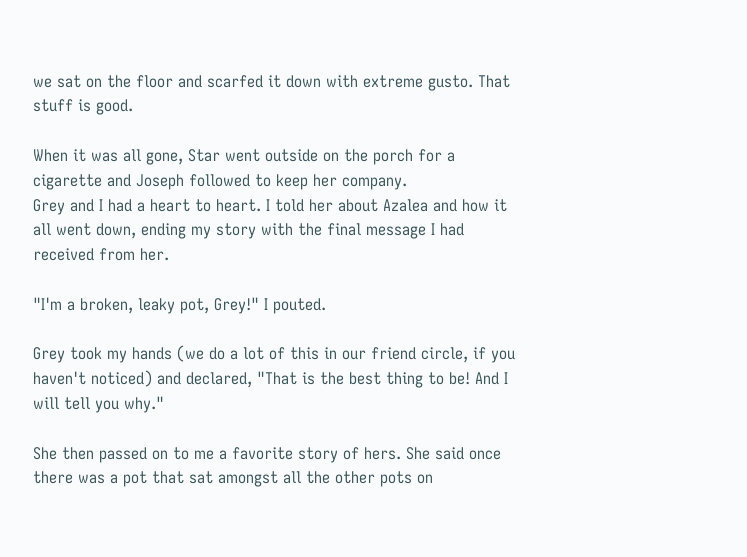we sat on the floor and scarfed it down with extreme gusto. That stuff is good.

When it was all gone, Star went outside on the porch for a cigarette and Joseph followed to keep her company.
Grey and I had a heart to heart. I told her about Azalea and how it all went down, ending my story with the final message I had received from her.

"I'm a broken, leaky pot, Grey!" I pouted.

Grey took my hands (we do a lot of this in our friend circle, if you haven't noticed) and declared, "That is the best thing to be! And I will tell you why."

She then passed on to me a favorite story of hers. She said once there was a pot that sat amongst all the other pots on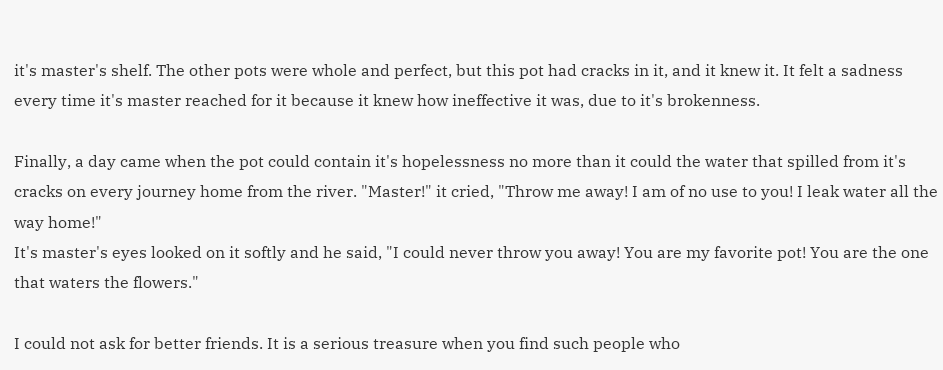it's master's shelf. The other pots were whole and perfect, but this pot had cracks in it, and it knew it. It felt a sadness every time it's master reached for it because it knew how ineffective it was, due to it's brokenness.

Finally, a day came when the pot could contain it's hopelessness no more than it could the water that spilled from it's cracks on every journey home from the river. "Master!" it cried, "Throw me away! I am of no use to you! I leak water all the way home!"
It's master's eyes looked on it softly and he said, "I could never throw you away! You are my favorite pot! You are the one that waters the flowers."

I could not ask for better friends. It is a serious treasure when you find such people who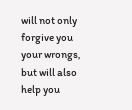will not only forgive you your wrongs, but will also help you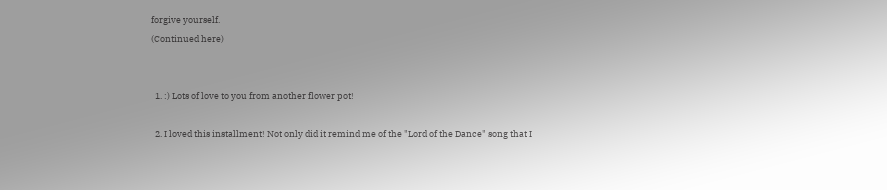forgive yourself.
(Continued here)


  1. :) Lots of love to you from another flower pot!

  2. I loved this installment! Not only did it remind me of the "Lord of the Dance" song that I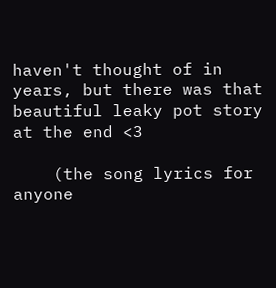haven't thought of in years, but there was that beautiful leaky pot story at the end <3

    (the song lyrics for anyone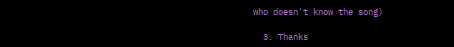who doesn't know the song)

  3. Thanks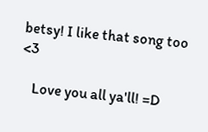betsy! I like that song too <3

    Love you all ya'll! =D